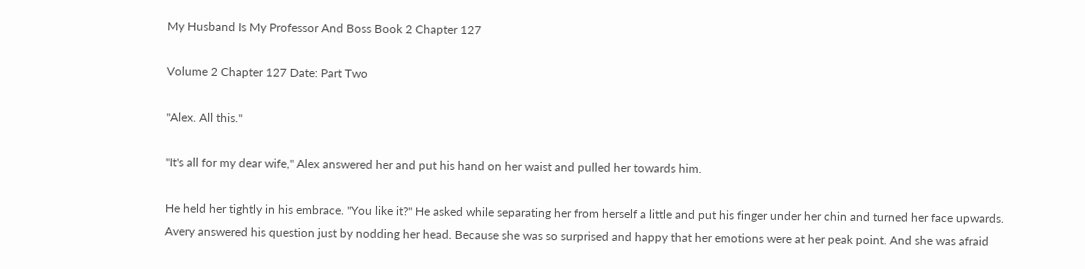My Husband Is My Professor And Boss Book 2 Chapter 127

Volume 2 Chapter 127 Date: Part Two

"Alex. All this."

"It's all for my dear wife," Alex answered her and put his hand on her waist and pulled her towards him.

He held her tightly in his embrace. "You like it?" He asked while separating her from herself a little and put his finger under her chin and turned her face upwards. Avery answered his question just by nodding her head. Because she was so surprised and happy that her emotions were at her peak point. And she was afraid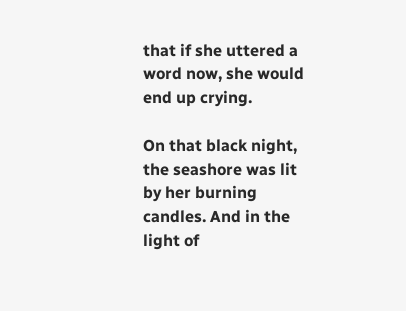that if she uttered a word now, she would end up crying.

On that black night, the seashore was lit by her burning candles. And in the light of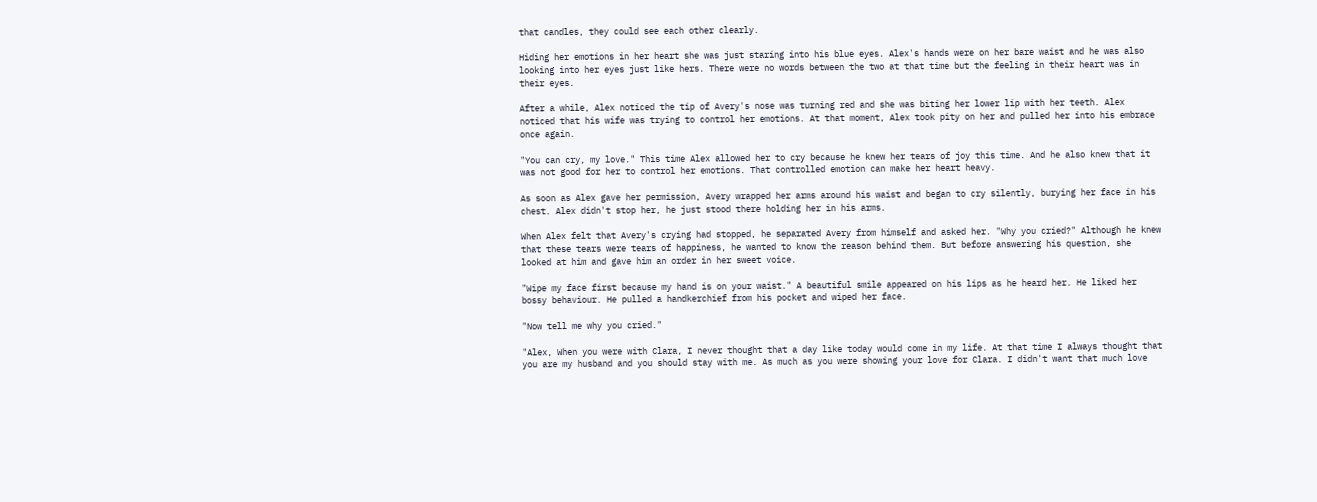that candles, they could see each other clearly.

Hiding her emotions in her heart she was just staring into his blue eyes. Alex's hands were on her bare waist and he was also looking into her eyes just like hers. There were no words between the two at that time but the feeling in their heart was in their eyes.

After a while, Alex noticed the tip of Avery's nose was turning red and she was biting her lower lip with her teeth. Alex noticed that his wife was trying to control her emotions. At that moment, Alex took pity on her and pulled her into his embrace once again.

"You can cry, my love." This time Alex allowed her to cry because he knew her tears of joy this time. And he also knew that it was not good for her to control her emotions. That controlled emotion can make her heart heavy.

As soon as Alex gave her permission, Avery wrapped her arms around his waist and began to cry silently, burying her face in his chest. Alex didn't stop her, he just stood there holding her in his arms.

When Alex felt that Avery's crying had stopped, he separated Avery from himself and asked her. "Why you cried?" Although he knew that these tears were tears of happiness, he wanted to know the reason behind them. But before answering his question, she looked at him and gave him an order in her sweet voice.

"Wipe my face first because my hand is on your waist." A beautiful smile appeared on his lips as he heard her. He liked her bossy behaviour. He pulled a handkerchief from his pocket and wiped her face.

"Now tell me why you cried."

"Alex, When you were with Clara, I never thought that a day like today would come in my life. At that time I always thought that you are my husband and you should stay with me. As much as you were showing your love for Clara. I didn't want that much love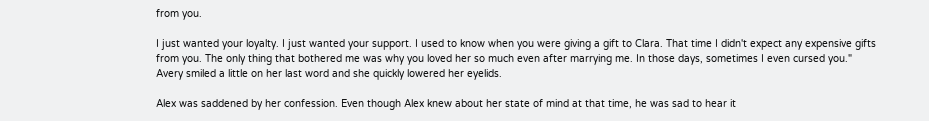from you.

I just wanted your loyalty. I just wanted your support. I used to know when you were giving a gift to Clara. That time I didn't expect any expensive gifts from you. The only thing that bothered me was why you loved her so much even after marrying me. In those days, sometimes I even cursed you." Avery smiled a little on her last word and she quickly lowered her eyelids.

Alex was saddened by her confession. Even though Alex knew about her state of mind at that time, he was sad to hear it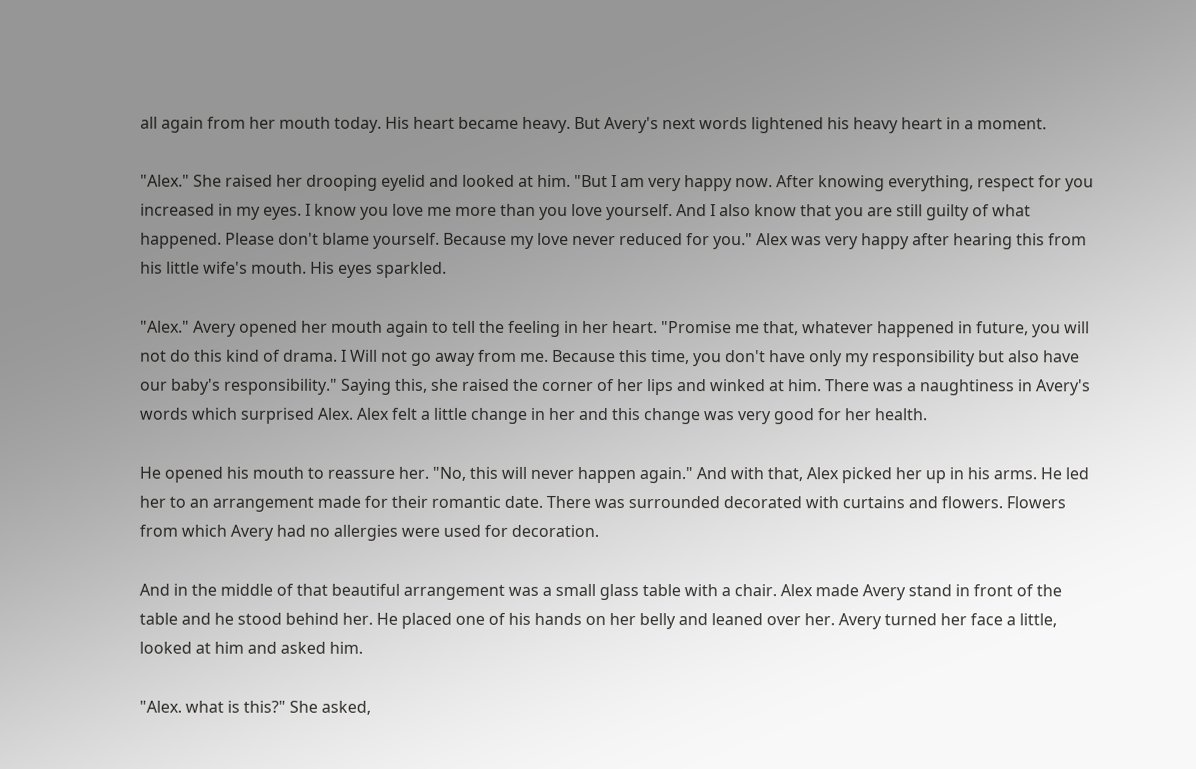all again from her mouth today. His heart became heavy. But Avery's next words lightened his heavy heart in a moment.

"Alex." She raised her drooping eyelid and looked at him. "But I am very happy now. After knowing everything, respect for you increased in my eyes. I know you love me more than you love yourself. And I also know that you are still guilty of what happened. Please don't blame yourself. Because my love never reduced for you." Alex was very happy after hearing this from his little wife's mouth. His eyes sparkled.

"Alex." Avery opened her mouth again to tell the feeling in her heart. "Promise me that, whatever happened in future, you will not do this kind of drama. I Will not go away from me. Because this time, you don't have only my responsibility but also have our baby's responsibility." Saying this, she raised the corner of her lips and winked at him. There was a naughtiness in Avery's words which surprised Alex. Alex felt a little change in her and this change was very good for her health.

He opened his mouth to reassure her. "No, this will never happen again." And with that, Alex picked her up in his arms. He led her to an arrangement made for their romantic date. There was surrounded decorated with curtains and flowers. Flowers from which Avery had no allergies were used for decoration.

And in the middle of that beautiful arrangement was a small glass table with a chair. Alex made Avery stand in front of the table and he stood behind her. He placed one of his hands on her belly and leaned over her. Avery turned her face a little, looked at him and asked him.

"Alex. what is this?" She asked,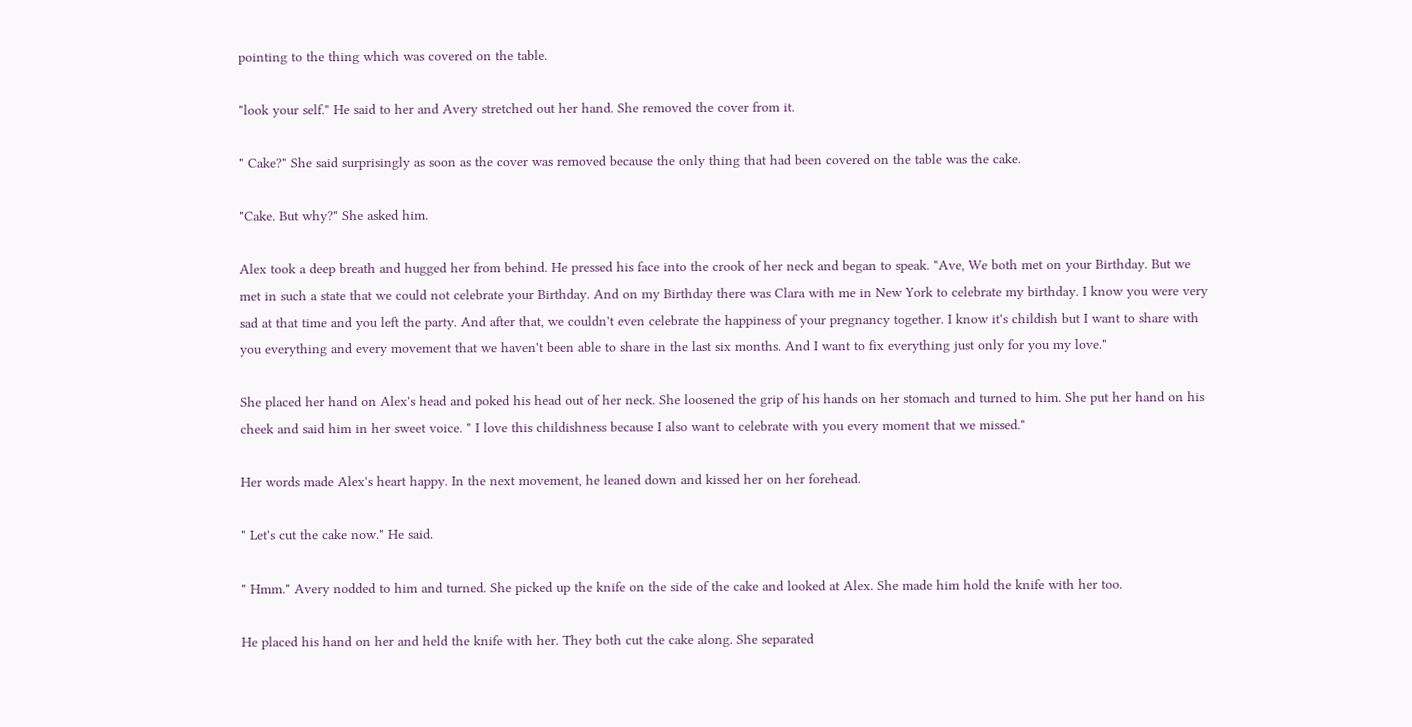pointing to the thing which was covered on the table.

"look your self." He said to her and Avery stretched out her hand. She removed the cover from it.

" Cake?" She said surprisingly as soon as the cover was removed because the only thing that had been covered on the table was the cake.

"Cake. But why?" She asked him.

Alex took a deep breath and hugged her from behind. He pressed his face into the crook of her neck and began to speak. "Ave, We both met on your Birthday. But we met in such a state that we could not celebrate your Birthday. And on my Birthday there was Clara with me in New York to celebrate my birthday. I know you were very sad at that time and you left the party. And after that, we couldn't even celebrate the happiness of your pregnancy together. I know it's childish but I want to share with you everything and every movement that we haven't been able to share in the last six months. And I want to fix everything just only for you my love."

She placed her hand on Alex's head and poked his head out of her neck. She loosened the grip of his hands on her stomach and turned to him. She put her hand on his cheek and said him in her sweet voice. " I love this childishness because I also want to celebrate with you every moment that we missed."

Her words made Alex's heart happy. In the next movement, he leaned down and kissed her on her forehead.

" Let's cut the cake now." He said.

" Hmm." Avery nodded to him and turned. She picked up the knife on the side of the cake and looked at Alex. She made him hold the knife with her too.

He placed his hand on her and held the knife with her. They both cut the cake along. She separated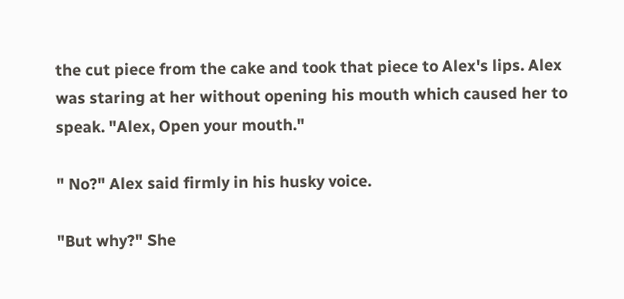the cut piece from the cake and took that piece to Alex's lips. Alex was staring at her without opening his mouth which caused her to speak. "Alex, Open your mouth."

" No?" Alex said firmly in his husky voice.

"But why?" She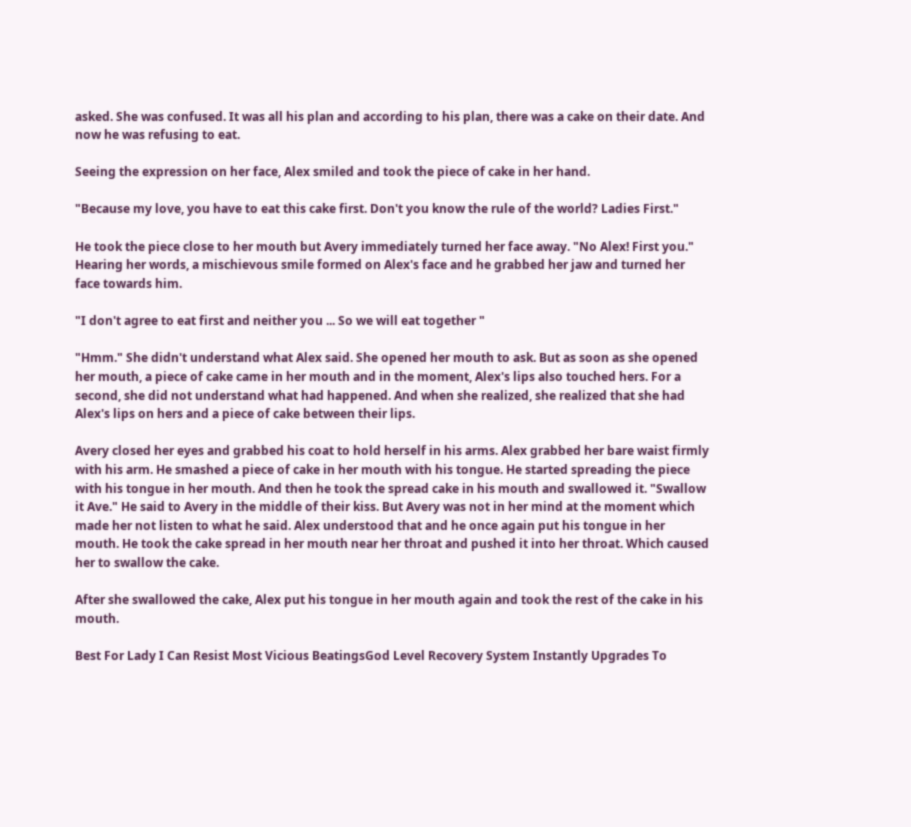asked. She was confused. It was all his plan and according to his plan, there was a cake on their date. And now he was refusing to eat.

Seeing the expression on her face, Alex smiled and took the piece of cake in her hand.

"Because my love, you have to eat this cake first. Don't you know the rule of the world? Ladies First."

He took the piece close to her mouth but Avery immediately turned her face away. "No Alex! First you." Hearing her words, a mischievous smile formed on Alex's face and he grabbed her jaw and turned her face towards him.

"I don't agree to eat first and neither you ... So we will eat together "

"Hmm." She didn't understand what Alex said. She opened her mouth to ask. But as soon as she opened her mouth, a piece of cake came in her mouth and in the moment, Alex's lips also touched hers. For a second, she did not understand what had happened. And when she realized, she realized that she had Alex's lips on hers and a piece of cake between their lips.

Avery closed her eyes and grabbed his coat to hold herself in his arms. Alex grabbed her bare waist firmly with his arm. He smashed a piece of cake in her mouth with his tongue. He started spreading the piece with his tongue in her mouth. And then he took the spread cake in his mouth and swallowed it. "Swallow it Ave." He said to Avery in the middle of their kiss. But Avery was not in her mind at the moment which made her not listen to what he said. Alex understood that and he once again put his tongue in her mouth. He took the cake spread in her mouth near her throat and pushed it into her throat. Which caused her to swallow the cake.

After she swallowed the cake, Alex put his tongue in her mouth again and took the rest of the cake in his mouth.

Best For Lady I Can Resist Most Vicious BeatingsGod Level Recovery System Instantly Upgrades To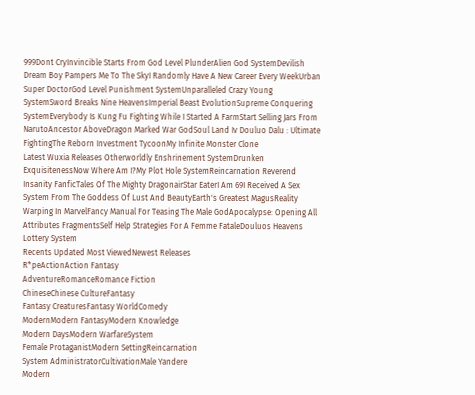999Dont CryInvincible Starts From God Level PlunderAlien God SystemDevilish Dream Boy Pampers Me To The SkyI Randomly Have A New Career Every WeekUrban Super DoctorGod Level Punishment SystemUnparalleled Crazy Young SystemSword Breaks Nine HeavensImperial Beast EvolutionSupreme Conquering SystemEverybody Is Kung Fu Fighting While I Started A FarmStart Selling Jars From NarutoAncestor AboveDragon Marked War GodSoul Land Iv Douluo Dalu : Ultimate FightingThe Reborn Investment TycoonMy Infinite Monster Clone
Latest Wuxia Releases Otherworldly Enshrinement SystemDrunken ExquisitenessNow Where Am I?My Plot Hole SystemReincarnation Reverend Insanity FanficTales Of The Mighty DragonairStar EaterI Am 69I Received A Sex System From The Goddess Of Lust And BeautyEarth's Greatest MagusReality Warping In MarvelFancy Manual For Teasing The Male GodApocalypse: Opening All Attributes FragmentsSelf Help Strategies For A Femme FataleDouluos Heavens Lottery System
Recents Updated Most ViewedNewest Releases
R*peActionAction Fantasy
AdventureRomanceRomance Fiction
ChineseChinese CultureFantasy
Fantasy CreaturesFantasy WorldComedy
ModernModern FantasyModern Knowledge
Modern DaysModern WarfareSystem
Female ProtaganistModern SettingReincarnation
System AdministratorCultivationMale Yandere
Modern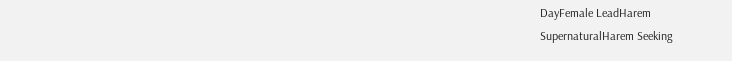DayFemale LeadHarem
SupernaturalHarem Seeking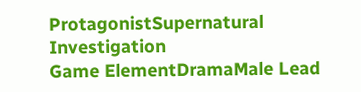ProtagonistSupernatural Investigation
Game ElementDramaMale Lead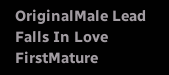OriginalMale Lead Falls In Love FirstMature